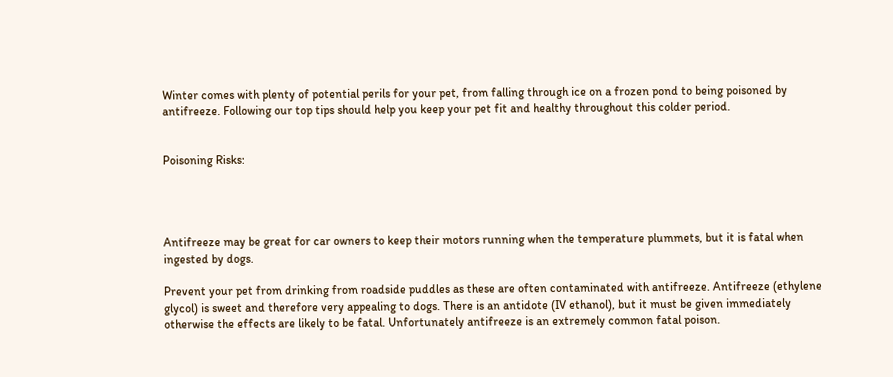Winter comes with plenty of potential perils for your pet, from falling through ice on a frozen pond to being poisoned by antifreeze. Following our top tips should help you keep your pet fit and healthy throughout this colder period.


Poisoning Risks:




Antifreeze may be great for car owners to keep their motors running when the temperature plummets, but it is fatal when ingested by dogs.

Prevent your pet from drinking from roadside puddles as these are often contaminated with antifreeze. Antifreeze (ethylene glycol) is sweet and therefore very appealing to dogs. There is an antidote (IV ethanol), but it must be given immediately otherwise the effects are likely to be fatal. Unfortunately antifreeze is an extremely common fatal poison.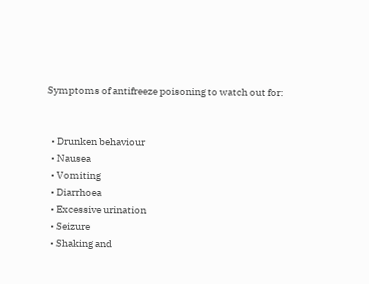Symptoms of antifreeze poisoning to watch out for:


  • Drunken behaviour
  • Nausea
  • Vomiting
  • Diarrhoea
  • Excessive urination
  • Seizure
  • Shaking and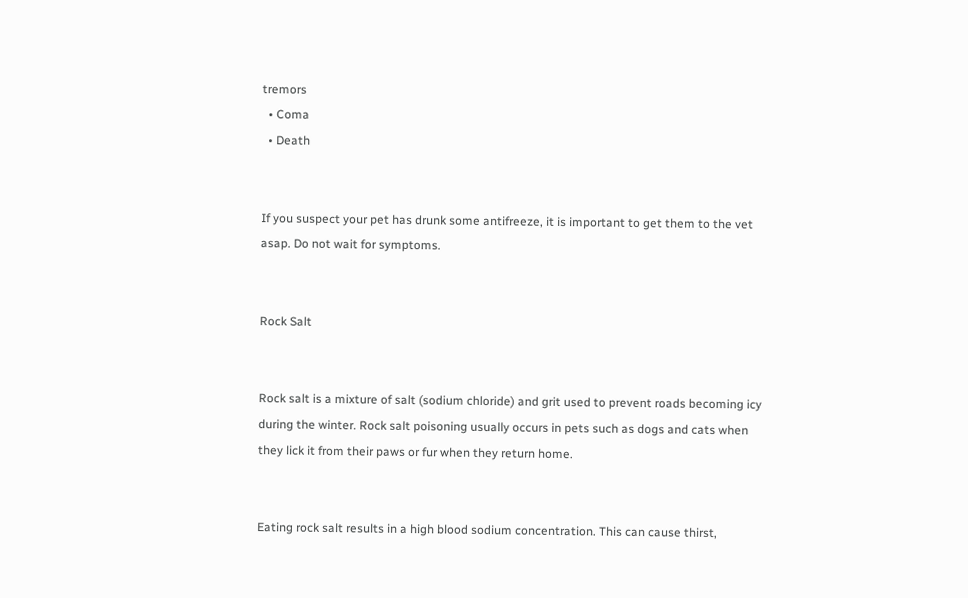tremors
  • Coma
  • Death


If you suspect your pet has drunk some antifreeze, it is important to get them to the vet asap. Do not wait for symptoms.


Rock Salt


Rock salt is a mixture of salt (sodium chloride) and grit used to prevent roads becoming icy during the winter. Rock salt poisoning usually occurs in pets such as dogs and cats when they lick it from their paws or fur when they return home.


Eating rock salt results in a high blood sodium concentration. This can cause thirst,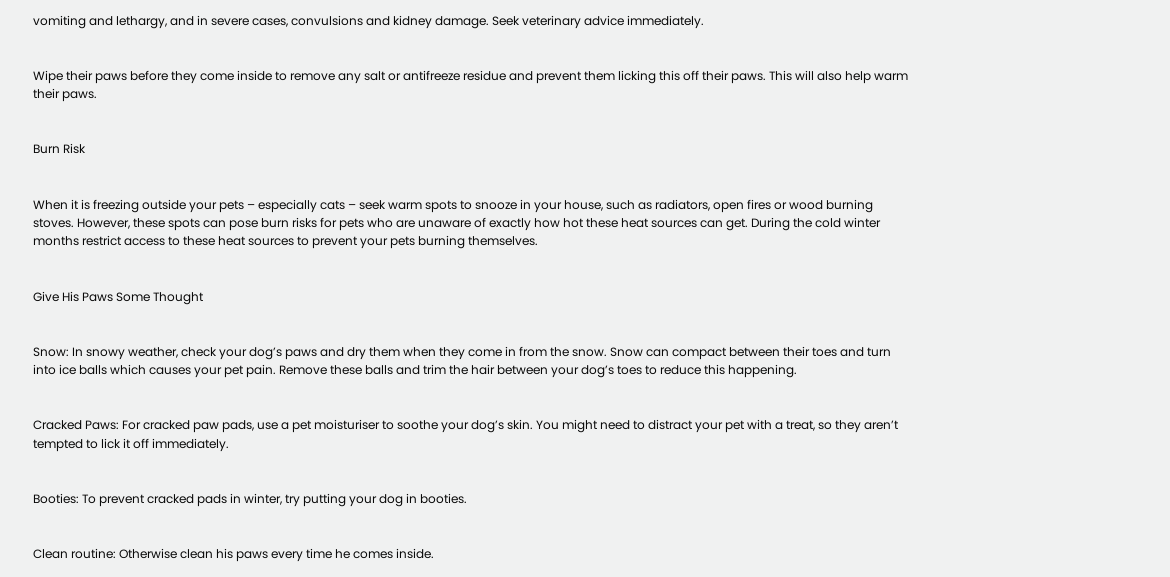vomiting and lethargy, and in severe cases, convulsions and kidney damage. Seek veterinary advice immediately.


Wipe their paws before they come inside to remove any salt or antifreeze residue and prevent them licking this off their paws. This will also help warm their paws.


Burn Risk


When it is freezing outside your pets – especially cats – seek warm spots to snooze in your house, such as radiators, open fires or wood burning stoves. However, these spots can pose burn risks for pets who are unaware of exactly how hot these heat sources can get. During the cold winter months restrict access to these heat sources to prevent your pets burning themselves.


Give His Paws Some Thought


Snow: In snowy weather, check your dog’s paws and dry them when they come in from the snow. Snow can compact between their toes and turn into ice balls which causes your pet pain. Remove these balls and trim the hair between your dog’s toes to reduce this happening.


Cracked Paws: For cracked paw pads, use a pet moisturiser to soothe your dog’s skin. You might need to distract your pet with a treat, so they aren’t tempted to lick it off immediately.


Booties: To prevent cracked pads in winter, try putting your dog in booties.


Clean routine: Otherwise clean his paws every time he comes inside.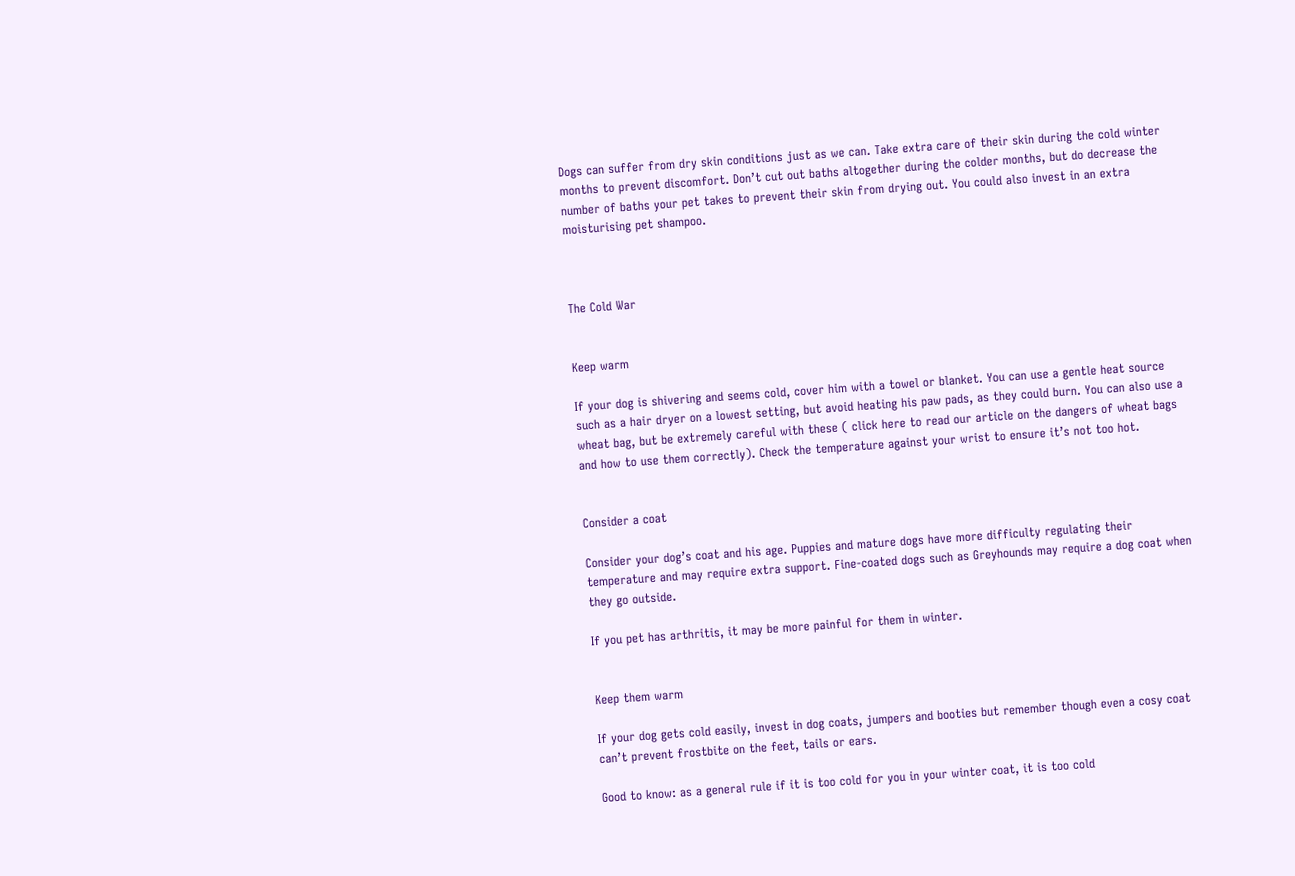Dogs can suffer from dry skin conditions just as we can. Take extra care of their skin during the cold winter months to prevent discomfort. Don’t cut out baths altogether during the colder months, but do decrease the number of baths your pet takes to prevent their skin from drying out. You could also invest in an extra moisturising pet shampoo.



The Cold War


Keep warm

If your dog is shivering and seems cold, cover him with a towel or blanket. You can use a gentle heat source such as a hair dryer on a lowest setting, but avoid heating his paw pads, as they could burn. You can also use a wheat bag, but be extremely careful with these ( click here to read our article on the dangers of wheat bags and how to use them correctly). Check the temperature against your wrist to ensure it’s not too hot.


Consider a coat

Consider your dog’s coat and his age. Puppies and mature dogs have more difficulty regulating their temperature and may require extra support. Fine-coated dogs such as Greyhounds may require a dog coat when they go outside.

If you pet has arthritis, it may be more painful for them in winter.


Keep them warm

If your dog gets cold easily, invest in dog coats, jumpers and booties but remember though even a cosy coat can’t prevent frostbite on the feet, tails or ears.

Good to know: as a general rule if it is too cold for you in your winter coat, it is too cold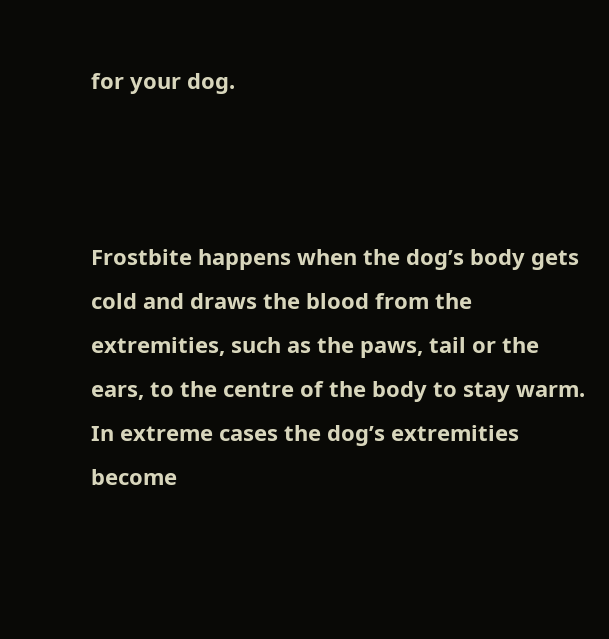for your dog.



Frostbite happens when the dog’s body gets cold and draws the blood from the extremities, such as the paws, tail or the ears, to the centre of the body to stay warm. In extreme cases the dog’s extremities become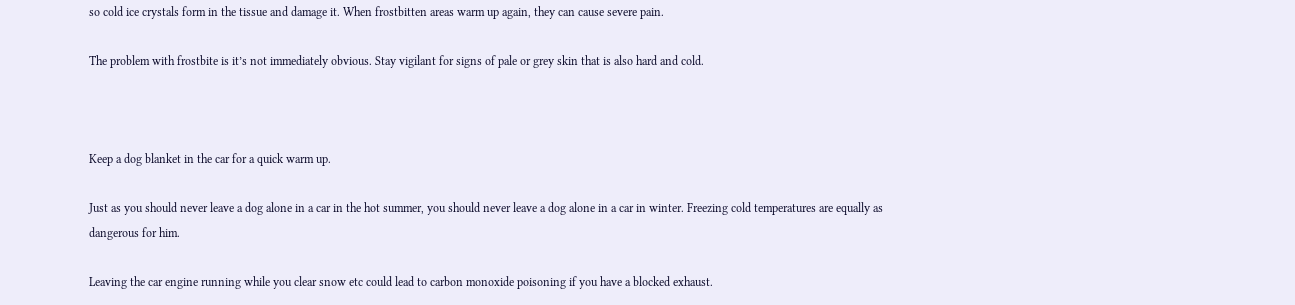so cold ice crystals form in the tissue and damage it. When frostbitten areas warm up again, they can cause severe pain.

The problem with frostbite is it’s not immediately obvious. Stay vigilant for signs of pale or grey skin that is also hard and cold.



Keep a dog blanket in the car for a quick warm up.

Just as you should never leave a dog alone in a car in the hot summer, you should never leave a dog alone in a car in winter. Freezing cold temperatures are equally as dangerous for him.

Leaving the car engine running while you clear snow etc could lead to carbon monoxide poisoning if you have a blocked exhaust.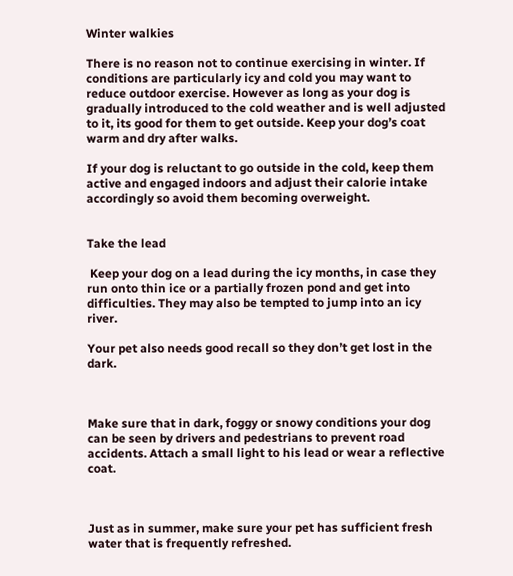Winter walkies

There is no reason not to continue exercising in winter. If conditions are particularly icy and cold you may want to reduce outdoor exercise. However as long as your dog is gradually introduced to the cold weather and is well adjusted to it, its good for them to get outside. Keep your dog’s coat warm and dry after walks.

If your dog is reluctant to go outside in the cold, keep them active and engaged indoors and adjust their calorie intake accordingly so avoid them becoming overweight.


Take the lead

 Keep your dog on a lead during the icy months, in case they run onto thin ice or a partially frozen pond and get into difficulties. They may also be tempted to jump into an icy river.

Your pet also needs good recall so they don’t get lost in the dark.



Make sure that in dark, foggy or snowy conditions your dog can be seen by drivers and pedestrians to prevent road accidents. Attach a small light to his lead or wear a reflective coat.



Just as in summer, make sure your pet has sufficient fresh water that is frequently refreshed.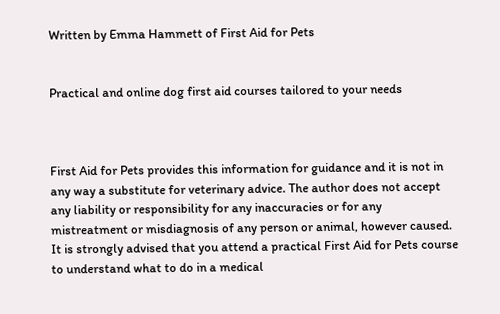Written by Emma Hammett of First Aid for Pets


Practical and online dog first aid courses tailored to your needs



First Aid for Pets provides this information for guidance and it is not in any way a substitute for veterinary advice. The author does not accept any liability or responsibility for any inaccuracies or for any mistreatment or misdiagnosis of any person or animal, however caused. It is strongly advised that you attend a practical First Aid for Pets course to understand what to do in a medical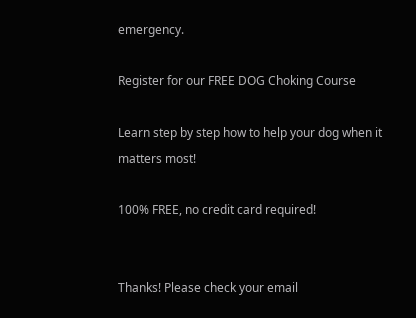emergency.

Register for our FREE DOG Choking Course

Learn step by step how to help your dog when it matters most!

100% FREE, no credit card required!


Thanks! Please check your email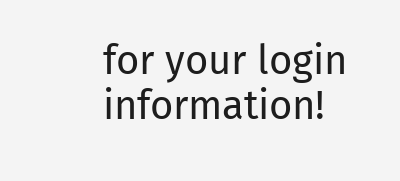for your login information!